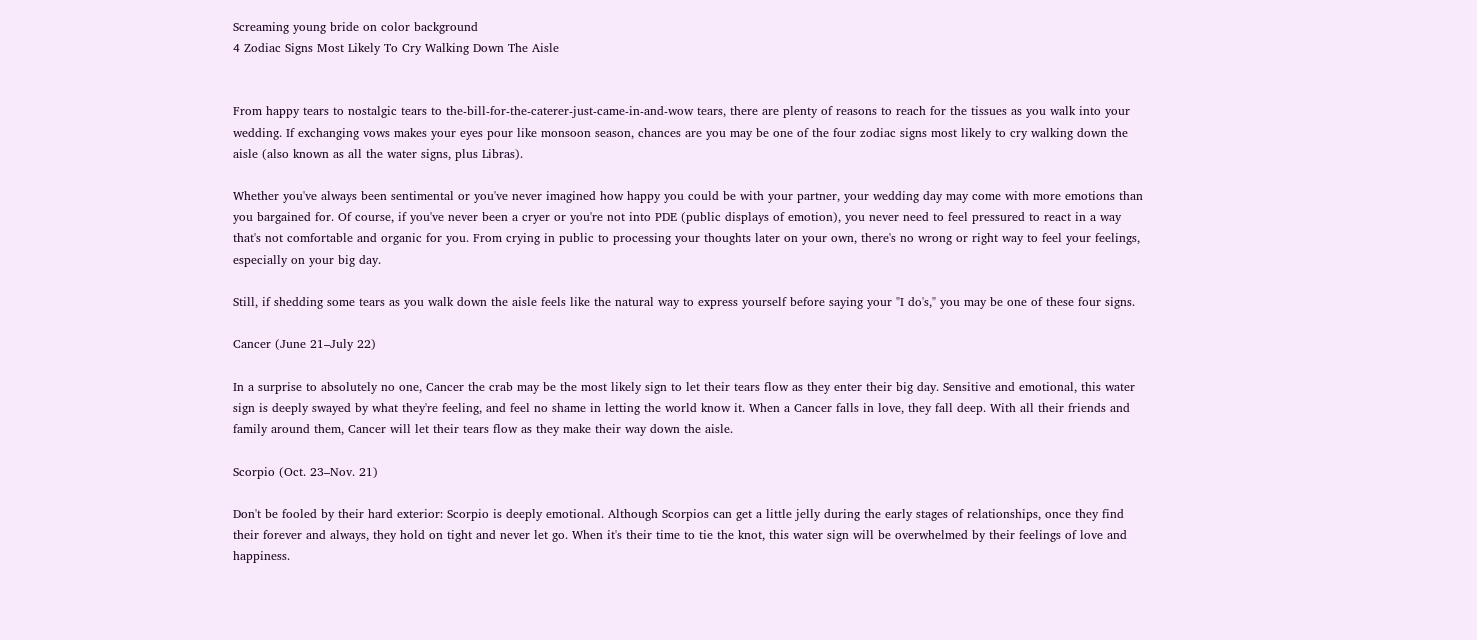Screaming young bride on color background
4 Zodiac Signs Most Likely To Cry Walking Down The Aisle


From happy tears to nostalgic tears to the-bill-for-the-caterer-just-came-in-and-wow tears, there are plenty of reasons to reach for the tissues as you walk into your wedding. If exchanging vows makes your eyes pour like monsoon season, chances are you may be one of the four zodiac signs most likely to cry walking down the aisle (also known as all the water signs, plus Libras).

Whether you've always been sentimental or you've never imagined how happy you could be with your partner, your wedding day may come with more emotions than you bargained for. Of course, if you've never been a cryer or you're not into PDE (public displays of emotion), you never need to feel pressured to react in a way that's not comfortable and organic for you. From crying in public to processing your thoughts later on your own, there's no wrong or right way to feel your feelings, especially on your big day.

Still, if shedding some tears as you walk down the aisle feels like the natural way to express yourself before saying your "I do's," you may be one of these four signs.

Cancer (June 21–July 22)

In a surprise to absolutely no one, Cancer the crab may be the most likely sign to let their tears flow as they enter their big day. Sensitive and emotional, this water sign is deeply swayed by what they're feeling, and feel no shame in letting the world know it. When a Cancer falls in love, they fall deep. With all their friends and family around them, Cancer will let their tears flow as they make their way down the aisle.

Scorpio (Oct. 23–Nov. 21)

Don't be fooled by their hard exterior: Scorpio is deeply emotional. Although Scorpios can get a little jelly during the early stages of relationships, once they find their forever and always, they hold on tight and never let go. When it's their time to tie the knot, this water sign will be overwhelmed by their feelings of love and happiness.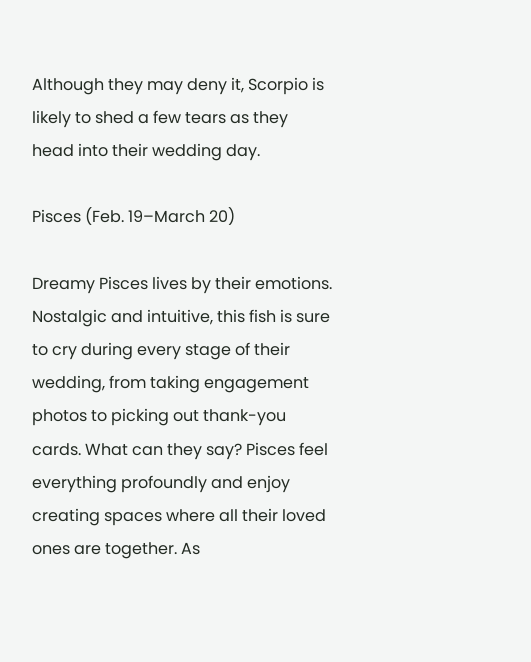Although they may deny it, Scorpio is likely to shed a few tears as they head into their wedding day.

Pisces (Feb. 19–March 20)

Dreamy Pisces lives by their emotions. Nostalgic and intuitive, this fish is sure to cry during every stage of their wedding, from taking engagement photos to picking out thank-you cards. What can they say? Pisces feel everything profoundly and enjoy creating spaces where all their loved ones are together. As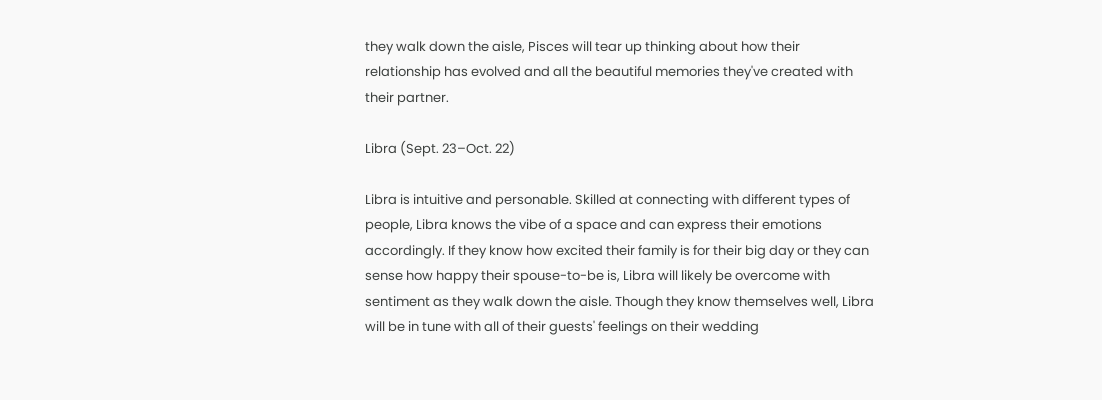they walk down the aisle, Pisces will tear up thinking about how their relationship has evolved and all the beautiful memories they've created with their partner.

Libra (Sept. 23–Oct. 22)

Libra is intuitive and personable. Skilled at connecting with different types of people, Libra knows the vibe of a space and can express their emotions accordingly. If they know how excited their family is for their big day or they can sense how happy their spouse-to-be is, Libra will likely be overcome with sentiment as they walk down the aisle. Though they know themselves well, Libra will be in tune with all of their guests' feelings on their wedding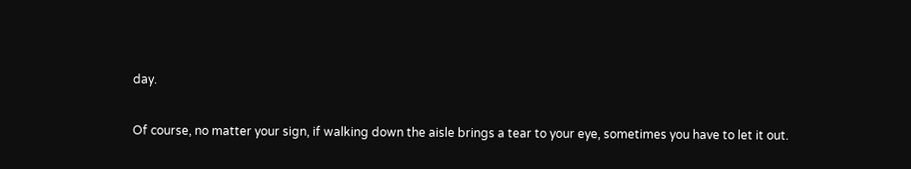day.

Of course, no matter your sign, if walking down the aisle brings a tear to your eye, sometimes you have to let it out.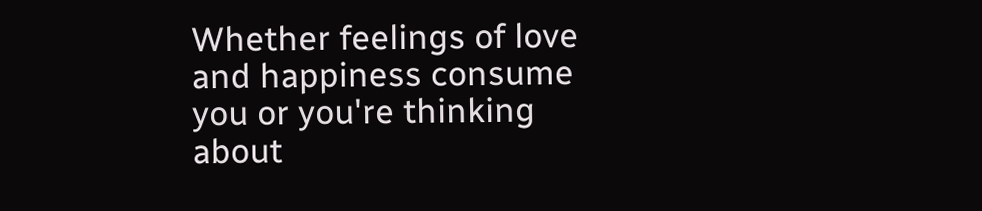Whether feelings of love and happiness consume you or you're thinking about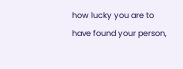how lucky you are to have found your person,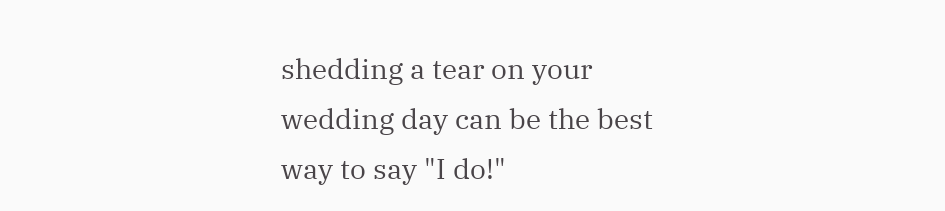shedding a tear on your wedding day can be the best way to say "I do!"